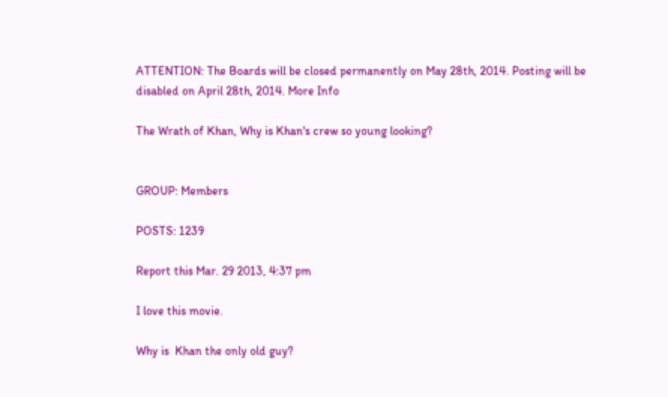ATTENTION: The Boards will be closed permanently on May 28th, 2014. Posting will be disabled on April 28th, 2014. More Info

The Wrath of Khan, Why is Khan's crew so young looking?


GROUP: Members

POSTS: 1239

Report this Mar. 29 2013, 4:37 pm

I love this movie.

Why is  Khan the only old guy?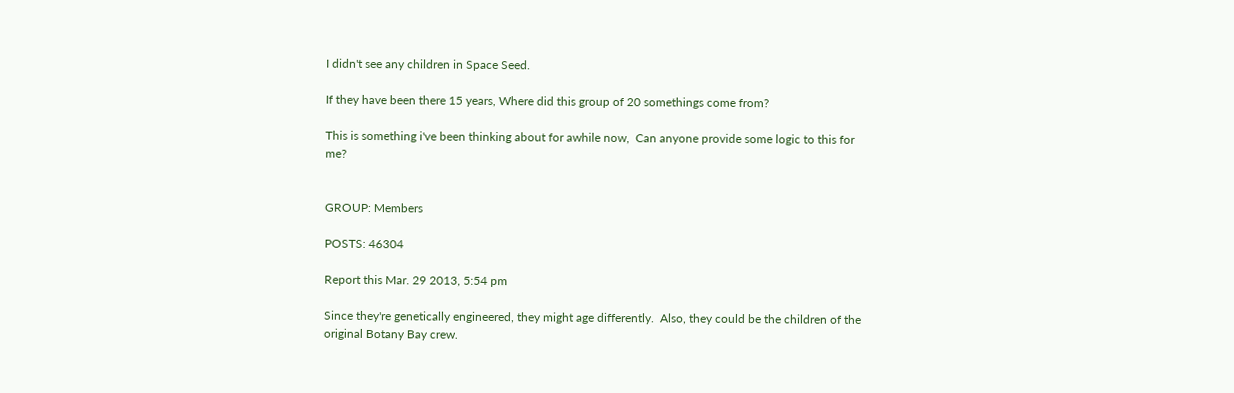I didn't see any children in Space Seed.

If they have been there 15 years, Where did this group of 20 somethings come from?

This is something i've been thinking about for awhile now,  Can anyone provide some logic to this for me?


GROUP: Members

POSTS: 46304

Report this Mar. 29 2013, 5:54 pm

Since they're genetically engineered, they might age differently.  Also, they could be the children of the original Botany Bay crew.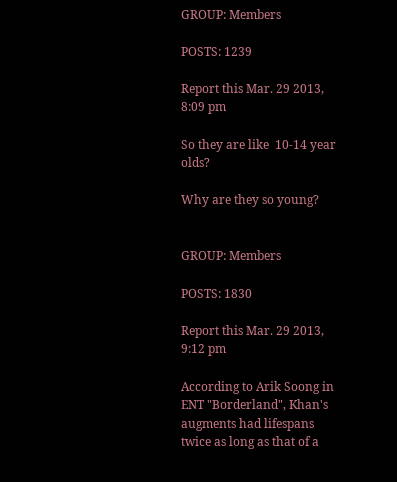GROUP: Members

POSTS: 1239

Report this Mar. 29 2013, 8:09 pm

So they are like  10-14 year olds?

Why are they so young?


GROUP: Members

POSTS: 1830

Report this Mar. 29 2013, 9:12 pm

According to Arik Soong in ENT "Borderland", Khan's augments had lifespans twice as long as that of a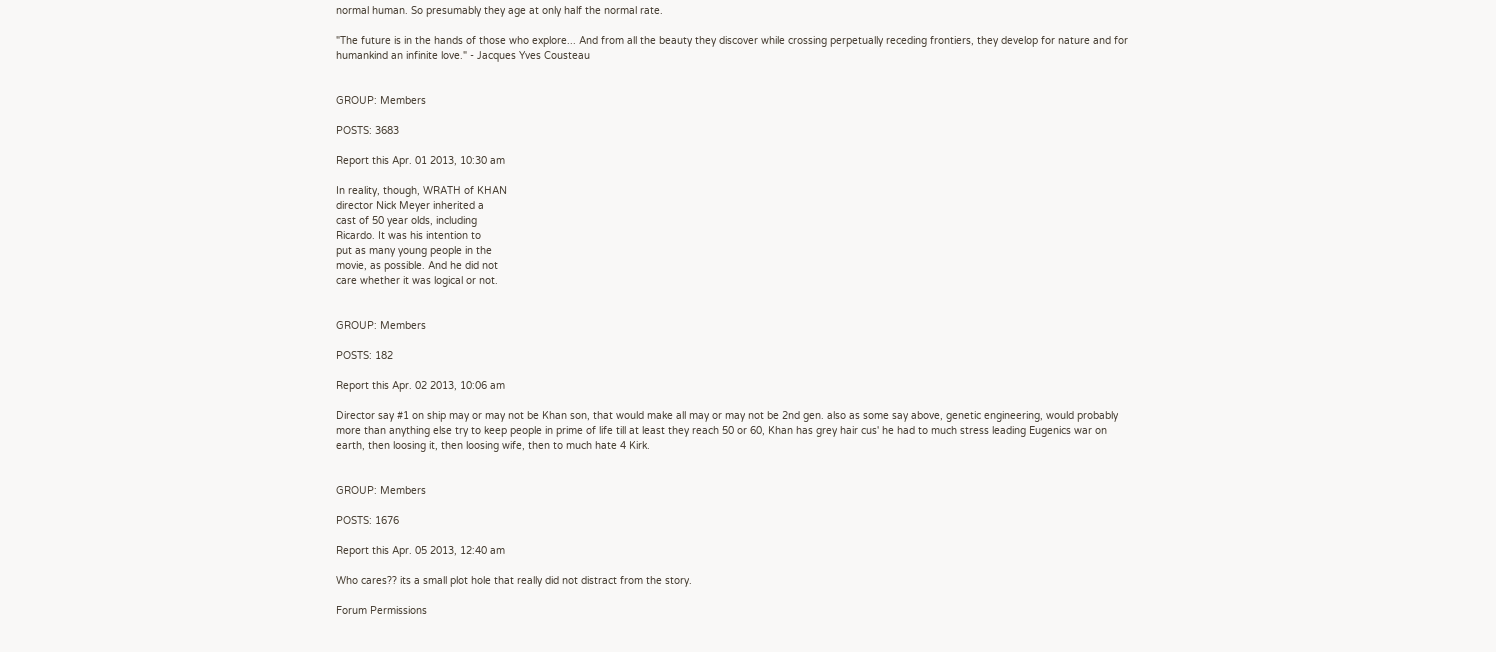normal human. So presumably they age at only half the normal rate.

"The future is in the hands of those who explore... And from all the beauty they discover while crossing perpetually receding frontiers, they develop for nature and for humankind an infinite love." - Jacques Yves Cousteau


GROUP: Members

POSTS: 3683

Report this Apr. 01 2013, 10:30 am

In reality, though, WRATH of KHAN
director Nick Meyer inherited a
cast of 50 year olds, including
Ricardo. It was his intention to
put as many young people in the
movie, as possible. And he did not
care whether it was logical or not.


GROUP: Members

POSTS: 182

Report this Apr. 02 2013, 10:06 am

Director say #1 on ship may or may not be Khan son, that would make all may or may not be 2nd gen. also as some say above, genetic engineering, would probably more than anything else try to keep people in prime of life till at least they reach 50 or 60, Khan has grey hair cus' he had to much stress leading Eugenics war on earth, then loosing it, then loosing wife, then to much hate 4 Kirk.


GROUP: Members

POSTS: 1676

Report this Apr. 05 2013, 12:40 am

Who cares?? its a small plot hole that really did not distract from the story.

Forum Permissions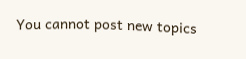You cannot post new topics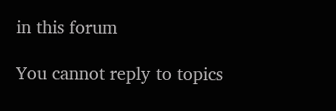in this forum

You cannot reply to topics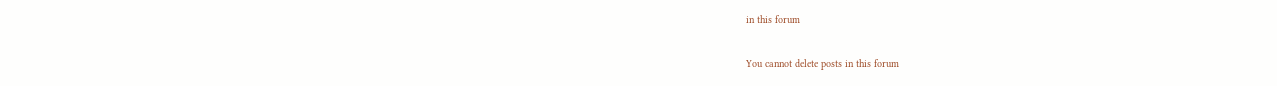in this forum

You cannot delete posts in this forum